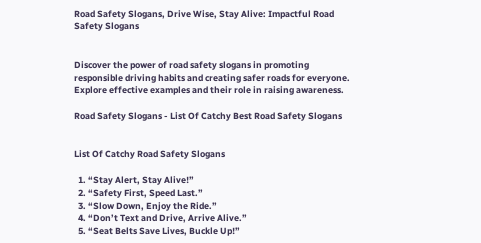Road Safety Slogans, Drive Wise, Stay Alive: Impactful Road Safety Slogans


Discover the power of road safety slogans in promoting responsible driving habits and creating safer roads for everyone. Explore effective examples and their role in raising awareness.

Road Safety Slogans - List Of Catchy Best Road Safety Slogans


List Of Catchy Road Safety Slogans

  1. “Stay Alert, Stay Alive!”
  2. “Safety First, Speed Last.”
  3. “Slow Down, Enjoy the Ride.”
  4. “Don’t Text and Drive, Arrive Alive.”
  5. “Seat Belts Save Lives, Buckle Up!”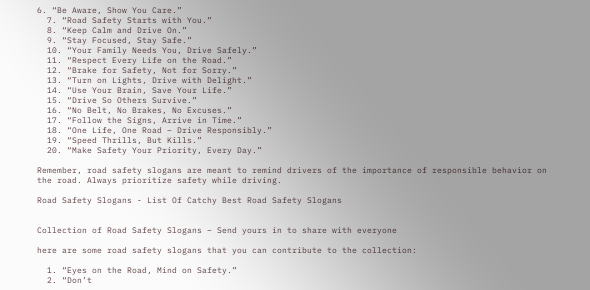6. “Be Aware, Show You Care.”
  7. “Road Safety Starts with You.”
  8. “Keep Calm and Drive On.”
  9. “Stay Focused, Stay Safe.”
  10. “Your Family Needs You, Drive Safely.”
  11. “Respect Every Life on the Road.”
  12. “Brake for Safety, Not for Sorry.”
  13. “Turn on Lights, Drive with Delight.”
  14. “Use Your Brain, Save Your Life.”
  15. “Drive So Others Survive.”
  16. “No Belt, No Brakes, No Excuses.”
  17. “Follow the Signs, Arrive in Time.”
  18. “One Life, One Road – Drive Responsibly.”
  19. “Speed Thrills, But Kills.”
  20. “Make Safety Your Priority, Every Day.”

Remember, road safety slogans are meant to remind drivers of the importance of responsible behavior on the road. Always prioritize safety while driving.

Road Safety Slogans - List Of Catchy Best Road Safety Slogans


Collection of Road Safety Slogans – Send yours in to share with everyone

here are some road safety slogans that you can contribute to the collection:

  1. “Eyes on the Road, Mind on Safety.”
  2. “Don’t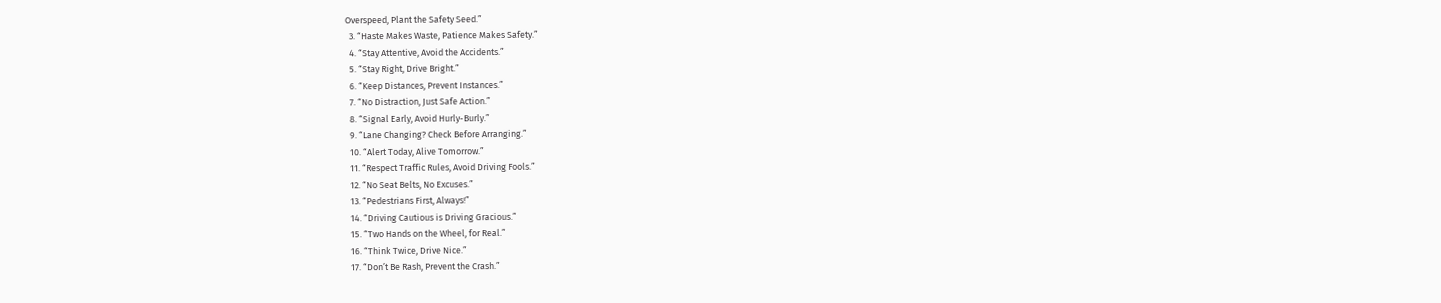Overspeed, Plant the Safety Seed.”
  3. “Haste Makes Waste, Patience Makes Safety.”
  4. “Stay Attentive, Avoid the Accidents.”
  5. “Stay Right, Drive Bright.”
  6. “Keep Distances, Prevent Instances.”
  7. “No Distraction, Just Safe Action.”
  8. “Signal Early, Avoid Hurly-Burly.”
  9. “Lane Changing? Check Before Arranging.”
  10. “Alert Today, Alive Tomorrow.”
  11. “Respect Traffic Rules, Avoid Driving Fools.”
  12. “No Seat Belts, No Excuses.”
  13. “Pedestrians First, Always!”
  14. “Driving Cautious is Driving Gracious.”
  15. “Two Hands on the Wheel, for Real.”
  16. “Think Twice, Drive Nice.”
  17. “Don’t Be Rash, Prevent the Crash.”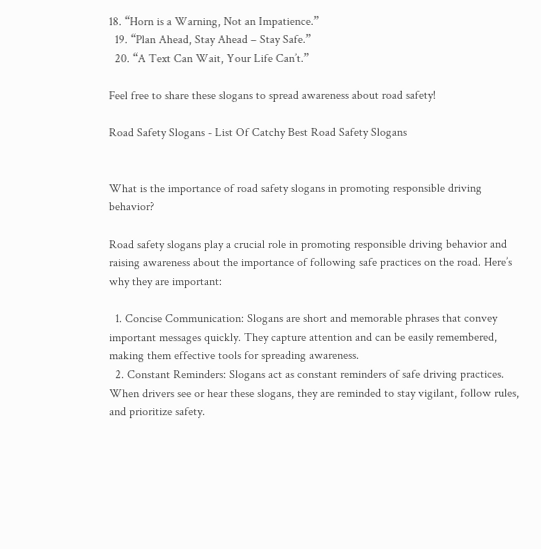18. “Horn is a Warning, Not an Impatience.”
  19. “Plan Ahead, Stay Ahead – Stay Safe.”
  20. “A Text Can Wait, Your Life Can’t.”

Feel free to share these slogans to spread awareness about road safety!

Road Safety Slogans - List Of Catchy Best Road Safety Slogans


What is the importance of road safety slogans in promoting responsible driving behavior?

Road safety slogans play a crucial role in promoting responsible driving behavior and raising awareness about the importance of following safe practices on the road. Here’s why they are important:

  1. Concise Communication: Slogans are short and memorable phrases that convey important messages quickly. They capture attention and can be easily remembered, making them effective tools for spreading awareness.
  2. Constant Reminders: Slogans act as constant reminders of safe driving practices. When drivers see or hear these slogans, they are reminded to stay vigilant, follow rules, and prioritize safety.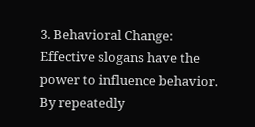3. Behavioral Change: Effective slogans have the power to influence behavior. By repeatedly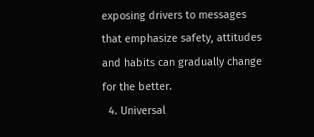exposing drivers to messages that emphasize safety, attitudes and habits can gradually change for the better.
  4. Universal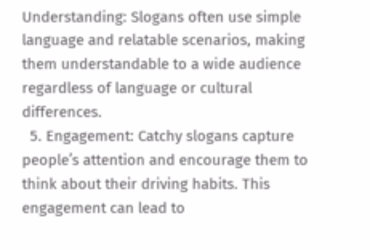Understanding: Slogans often use simple language and relatable scenarios, making them understandable to a wide audience regardless of language or cultural differences.
  5. Engagement: Catchy slogans capture people’s attention and encourage them to think about their driving habits. This engagement can lead to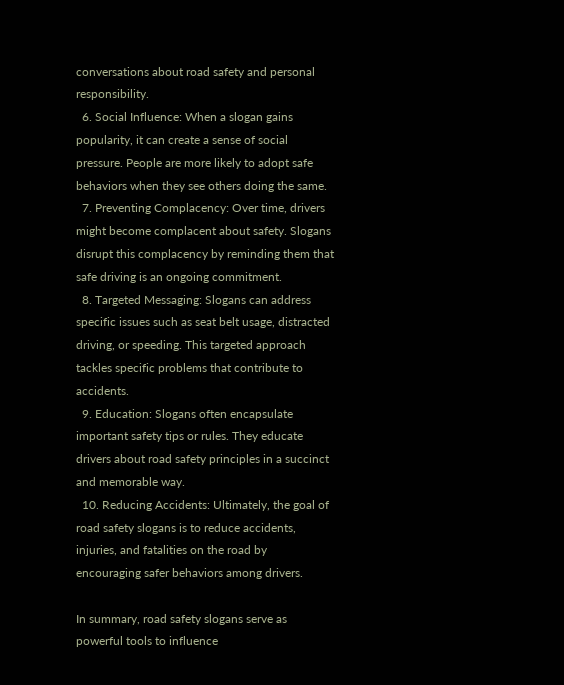conversations about road safety and personal responsibility.
  6. Social Influence: When a slogan gains popularity, it can create a sense of social pressure. People are more likely to adopt safe behaviors when they see others doing the same.
  7. Preventing Complacency: Over time, drivers might become complacent about safety. Slogans disrupt this complacency by reminding them that safe driving is an ongoing commitment.
  8. Targeted Messaging: Slogans can address specific issues such as seat belt usage, distracted driving, or speeding. This targeted approach tackles specific problems that contribute to accidents.
  9. Education: Slogans often encapsulate important safety tips or rules. They educate drivers about road safety principles in a succinct and memorable way.
  10. Reducing Accidents: Ultimately, the goal of road safety slogans is to reduce accidents, injuries, and fatalities on the road by encouraging safer behaviors among drivers.

In summary, road safety slogans serve as powerful tools to influence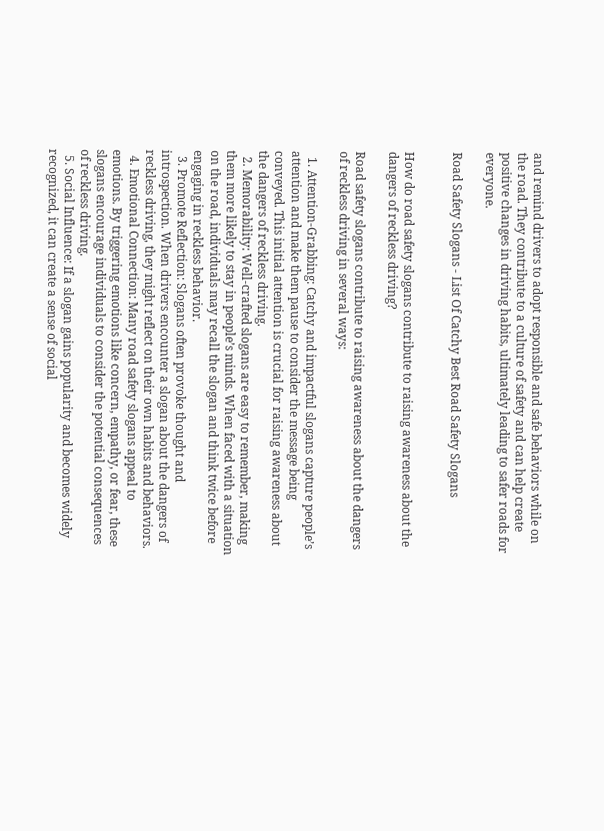and remind drivers to adopt responsible and safe behaviors while on the road. They contribute to a culture of safety and can help create positive changes in driving habits, ultimately leading to safer roads for everyone.

Road Safety Slogans - List Of Catchy Best Road Safety Slogans


How do road safety slogans contribute to raising awareness about the dangers of reckless driving?

Road safety slogans contribute to raising awareness about the dangers of reckless driving in several ways:

  1. Attention-Grabbing: Catchy and impactful slogans capture people’s attention and make them pause to consider the message being conveyed. This initial attention is crucial for raising awareness about the dangers of reckless driving.
  2. Memorability: Well-crafted slogans are easy to remember, making them more likely to stay in people’s minds. When faced with a situation on the road, individuals may recall the slogan and think twice before engaging in reckless behavior.
  3. Promote Reflection: Slogans often provoke thought and introspection. When drivers encounter a slogan about the dangers of reckless driving, they might reflect on their own habits and behaviors.
  4. Emotional Connection: Many road safety slogans appeal to emotions. By triggering emotions like concern, empathy, or fear, these slogans encourage individuals to consider the potential consequences of reckless driving.
  5. Social Influence: If a slogan gains popularity and becomes widely recognized, it can create a sense of social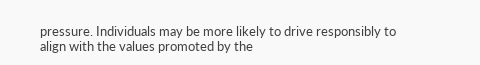pressure. Individuals may be more likely to drive responsibly to align with the values promoted by the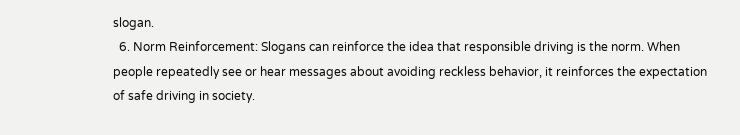slogan.
  6. Norm Reinforcement: Slogans can reinforce the idea that responsible driving is the norm. When people repeatedly see or hear messages about avoiding reckless behavior, it reinforces the expectation of safe driving in society.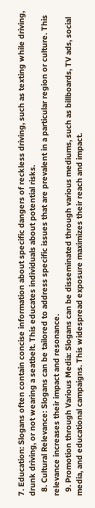7. Education: Slogans often contain concise information about specific dangers of reckless driving, such as texting while driving, drunk driving, or not wearing a seatbelt. This educates individuals about potential risks.
  8. Cultural Relevance: Slogans can be tailored to address specific issues that are prevalent in a particular region or culture. This relevance increases their impact and resonance.
  9. Promotion through Various Media: Slogans can be disseminated through various mediums, such as billboards, TV ads, social media, and educational campaigns. This widespread exposure maximizes their reach and impact.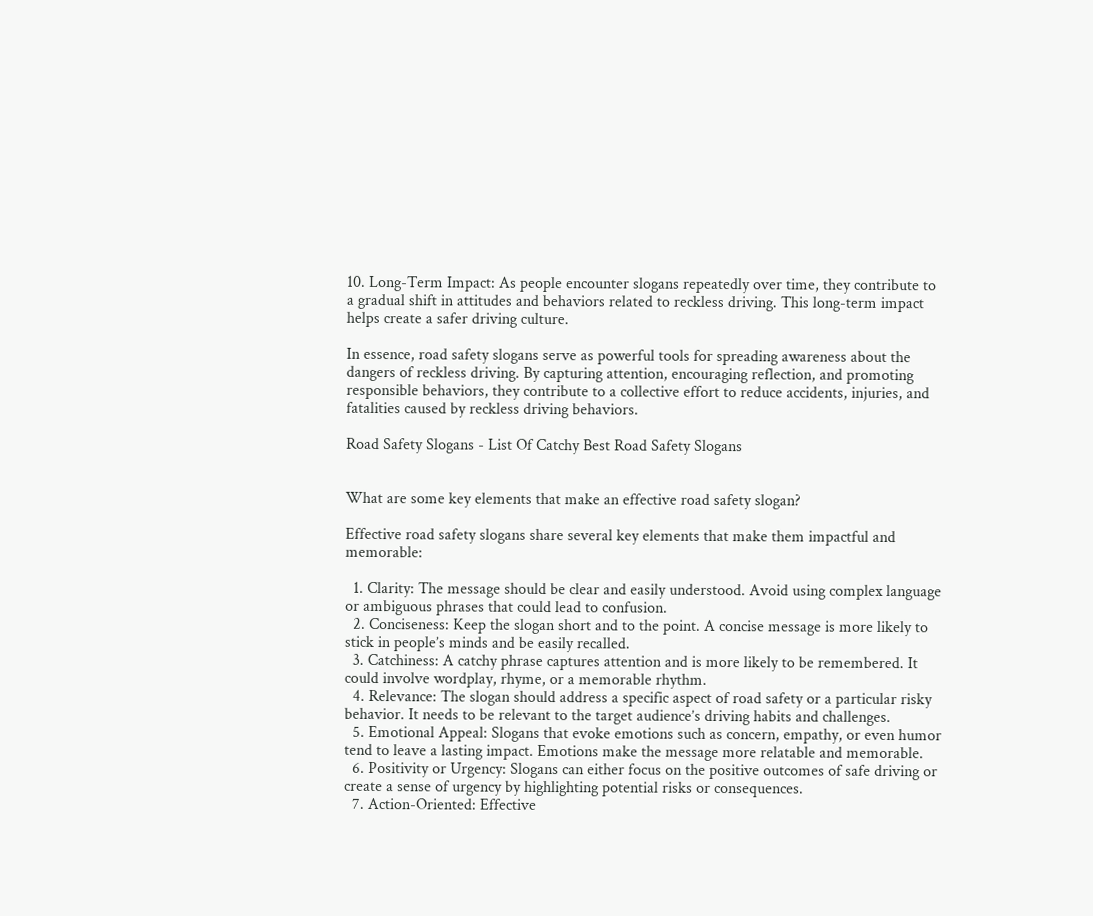10. Long-Term Impact: As people encounter slogans repeatedly over time, they contribute to a gradual shift in attitudes and behaviors related to reckless driving. This long-term impact helps create a safer driving culture.

In essence, road safety slogans serve as powerful tools for spreading awareness about the dangers of reckless driving. By capturing attention, encouraging reflection, and promoting responsible behaviors, they contribute to a collective effort to reduce accidents, injuries, and fatalities caused by reckless driving behaviors.

Road Safety Slogans - List Of Catchy Best Road Safety Slogans


What are some key elements that make an effective road safety slogan?

Effective road safety slogans share several key elements that make them impactful and memorable:

  1. Clarity: The message should be clear and easily understood. Avoid using complex language or ambiguous phrases that could lead to confusion.
  2. Conciseness: Keep the slogan short and to the point. A concise message is more likely to stick in people’s minds and be easily recalled.
  3. Catchiness: A catchy phrase captures attention and is more likely to be remembered. It could involve wordplay, rhyme, or a memorable rhythm.
  4. Relevance: The slogan should address a specific aspect of road safety or a particular risky behavior. It needs to be relevant to the target audience’s driving habits and challenges.
  5. Emotional Appeal: Slogans that evoke emotions such as concern, empathy, or even humor tend to leave a lasting impact. Emotions make the message more relatable and memorable.
  6. Positivity or Urgency: Slogans can either focus on the positive outcomes of safe driving or create a sense of urgency by highlighting potential risks or consequences.
  7. Action-Oriented: Effective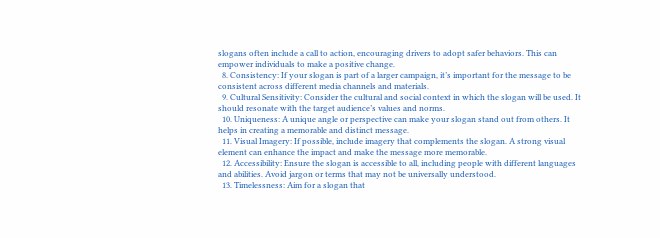slogans often include a call to action, encouraging drivers to adopt safer behaviors. This can empower individuals to make a positive change.
  8. Consistency: If your slogan is part of a larger campaign, it’s important for the message to be consistent across different media channels and materials.
  9. Cultural Sensitivity: Consider the cultural and social context in which the slogan will be used. It should resonate with the target audience’s values and norms.
  10. Uniqueness: A unique angle or perspective can make your slogan stand out from others. It helps in creating a memorable and distinct message.
  11. Visual Imagery: If possible, include imagery that complements the slogan. A strong visual element can enhance the impact and make the message more memorable.
  12. Accessibility: Ensure the slogan is accessible to all, including people with different languages and abilities. Avoid jargon or terms that may not be universally understood.
  13. Timelessness: Aim for a slogan that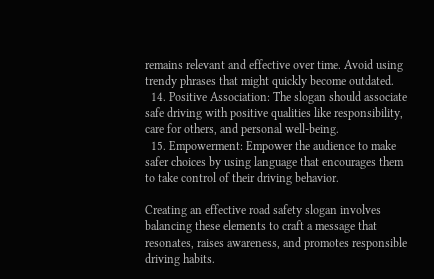remains relevant and effective over time. Avoid using trendy phrases that might quickly become outdated.
  14. Positive Association: The slogan should associate safe driving with positive qualities like responsibility, care for others, and personal well-being.
  15. Empowerment: Empower the audience to make safer choices by using language that encourages them to take control of their driving behavior.

Creating an effective road safety slogan involves balancing these elements to craft a message that resonates, raises awareness, and promotes responsible driving habits.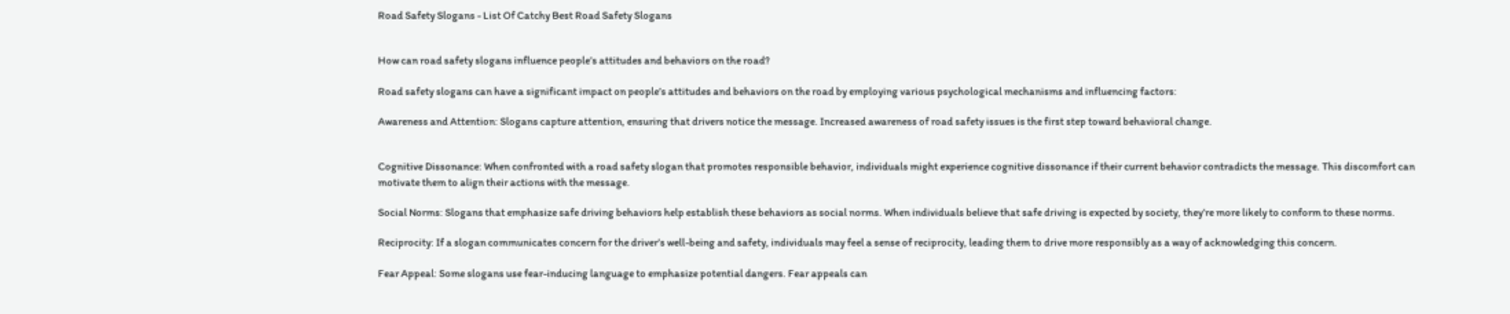Road Safety Slogans - List Of Catchy Best Road Safety Slogans


How can road safety slogans influence people’s attitudes and behaviors on the road?

Road safety slogans can have a significant impact on people’s attitudes and behaviors on the road by employing various psychological mechanisms and influencing factors:

Awareness and Attention: Slogans capture attention, ensuring that drivers notice the message. Increased awareness of road safety issues is the first step toward behavioral change.


Cognitive Dissonance: When confronted with a road safety slogan that promotes responsible behavior, individuals might experience cognitive dissonance if their current behavior contradicts the message. This discomfort can motivate them to align their actions with the message.

Social Norms: Slogans that emphasize safe driving behaviors help establish these behaviors as social norms. When individuals believe that safe driving is expected by society, they’re more likely to conform to these norms.

Reciprocity: If a slogan communicates concern for the driver’s well-being and safety, individuals may feel a sense of reciprocity, leading them to drive more responsibly as a way of acknowledging this concern.

Fear Appeal: Some slogans use fear-inducing language to emphasize potential dangers. Fear appeals can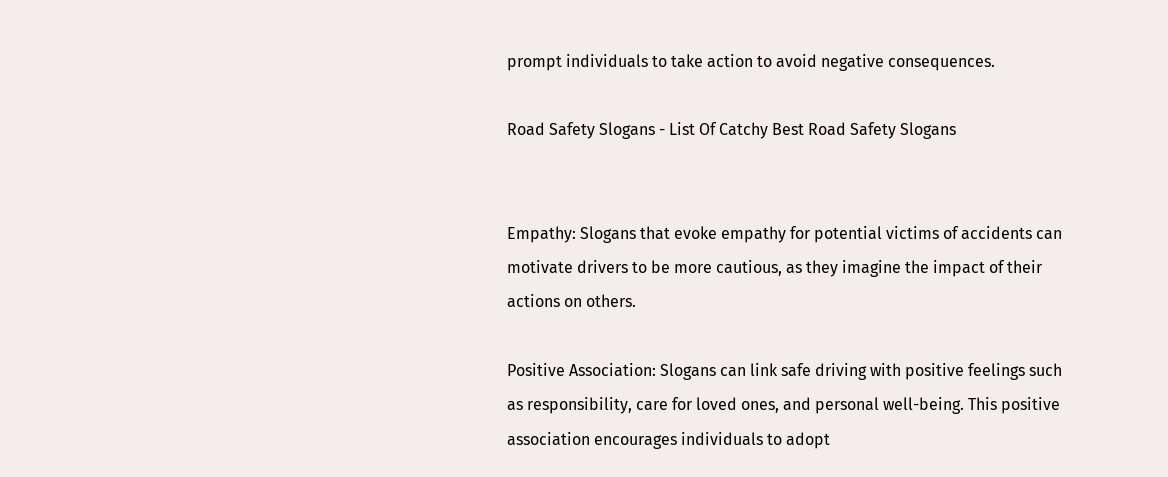prompt individuals to take action to avoid negative consequences.

Road Safety Slogans - List Of Catchy Best Road Safety Slogans


Empathy: Slogans that evoke empathy for potential victims of accidents can motivate drivers to be more cautious, as they imagine the impact of their actions on others.

Positive Association: Slogans can link safe driving with positive feelings such as responsibility, care for loved ones, and personal well-being. This positive association encourages individuals to adopt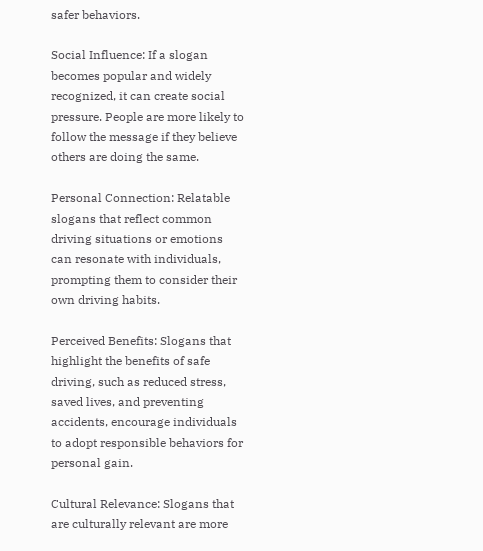safer behaviors.

Social Influence: If a slogan becomes popular and widely recognized, it can create social pressure. People are more likely to follow the message if they believe others are doing the same.

Personal Connection: Relatable slogans that reflect common driving situations or emotions can resonate with individuals, prompting them to consider their own driving habits.

Perceived Benefits: Slogans that highlight the benefits of safe driving, such as reduced stress, saved lives, and preventing accidents, encourage individuals to adopt responsible behaviors for personal gain.

Cultural Relevance: Slogans that are culturally relevant are more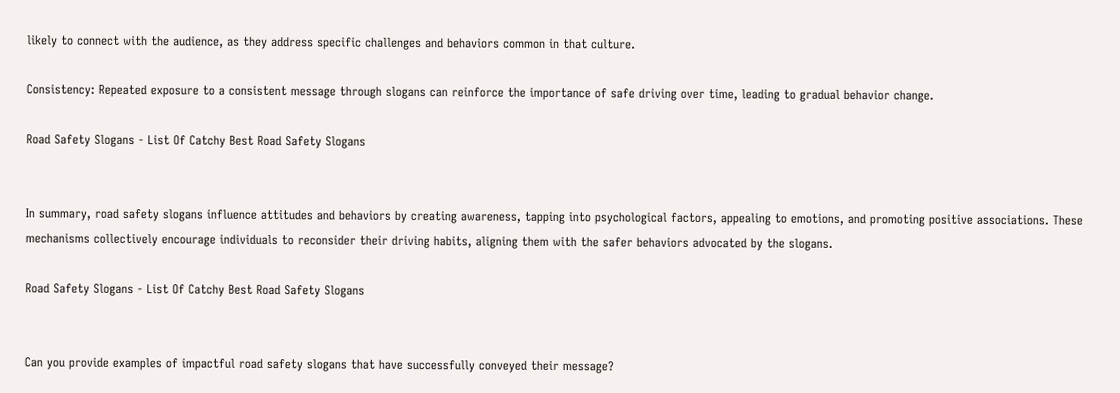likely to connect with the audience, as they address specific challenges and behaviors common in that culture.

Consistency: Repeated exposure to a consistent message through slogans can reinforce the importance of safe driving over time, leading to gradual behavior change.

Road Safety Slogans - List Of Catchy Best Road Safety Slogans


In summary, road safety slogans influence attitudes and behaviors by creating awareness, tapping into psychological factors, appealing to emotions, and promoting positive associations. These mechanisms collectively encourage individuals to reconsider their driving habits, aligning them with the safer behaviors advocated by the slogans.

Road Safety Slogans - List Of Catchy Best Road Safety Slogans


Can you provide examples of impactful road safety slogans that have successfully conveyed their message?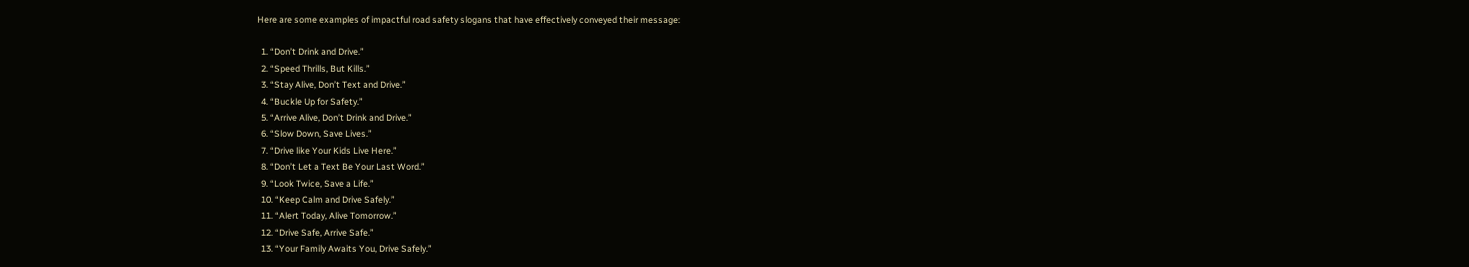Here are some examples of impactful road safety slogans that have effectively conveyed their message:

  1. “Don’t Drink and Drive.”
  2. “Speed Thrills, But Kills.”
  3. “Stay Alive, Don’t Text and Drive.”
  4. “Buckle Up for Safety.”
  5. “Arrive Alive, Don’t Drink and Drive.”
  6. “Slow Down, Save Lives.”
  7. “Drive like Your Kids Live Here.”
  8. “Don’t Let a Text Be Your Last Word.”
  9. “Look Twice, Save a Life.”
  10. “Keep Calm and Drive Safely.”
  11. “Alert Today, Alive Tomorrow.”
  12. “Drive Safe, Arrive Safe.”
  13. “Your Family Awaits You, Drive Safely.”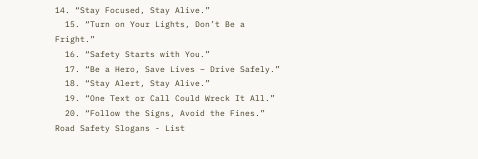14. “Stay Focused, Stay Alive.”
  15. “Turn on Your Lights, Don’t Be a Fright.”
  16. “Safety Starts with You.”
  17. “Be a Hero, Save Lives – Drive Safely.”
  18. “Stay Alert, Stay Alive.”
  19. “One Text or Call Could Wreck It All.”
  20. “Follow the Signs, Avoid the Fines.”
Road Safety Slogans - List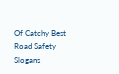Of Catchy Best Road Safety Slogans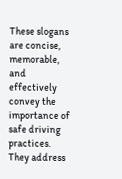These slogans are concise, memorable, and effectively convey the importance of safe driving practices. They address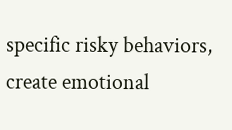specific risky behaviors, create emotional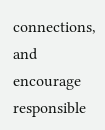connections, and encourage responsible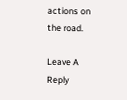actions on the road.

Leave A Reply